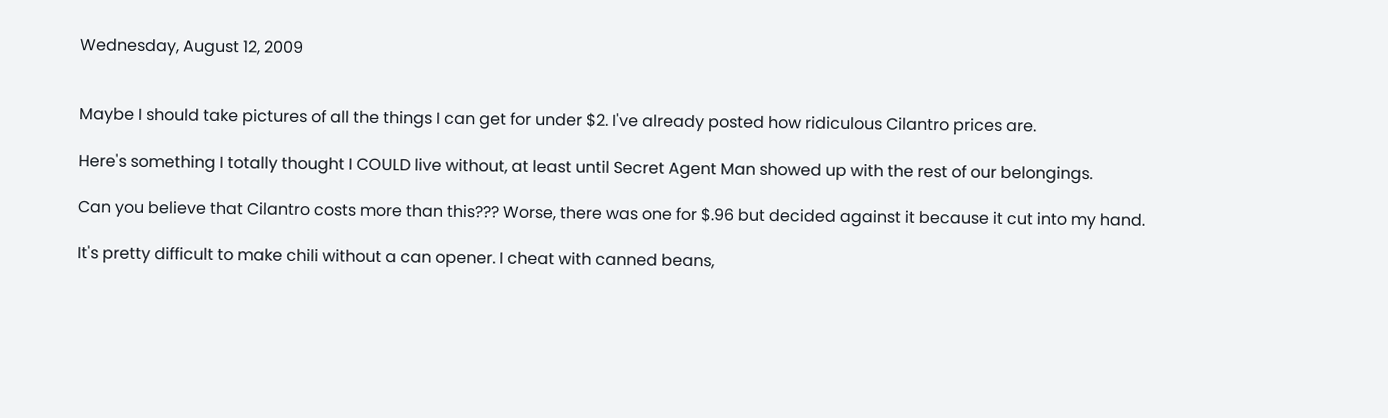Wednesday, August 12, 2009


Maybe I should take pictures of all the things I can get for under $2. I've already posted how ridiculous Cilantro prices are.

Here's something I totally thought I COULD live without, at least until Secret Agent Man showed up with the rest of our belongings.

Can you believe that Cilantro costs more than this??? Worse, there was one for $.96 but decided against it because it cut into my hand.

It's pretty difficult to make chili without a can opener. I cheat with canned beans,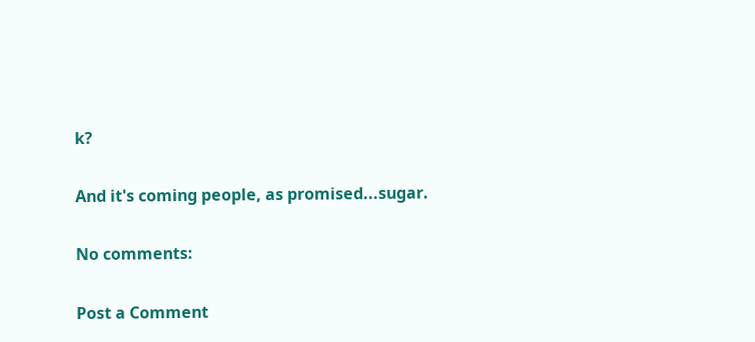k?

And it's coming people, as promised...sugar.

No comments:

Post a Comment